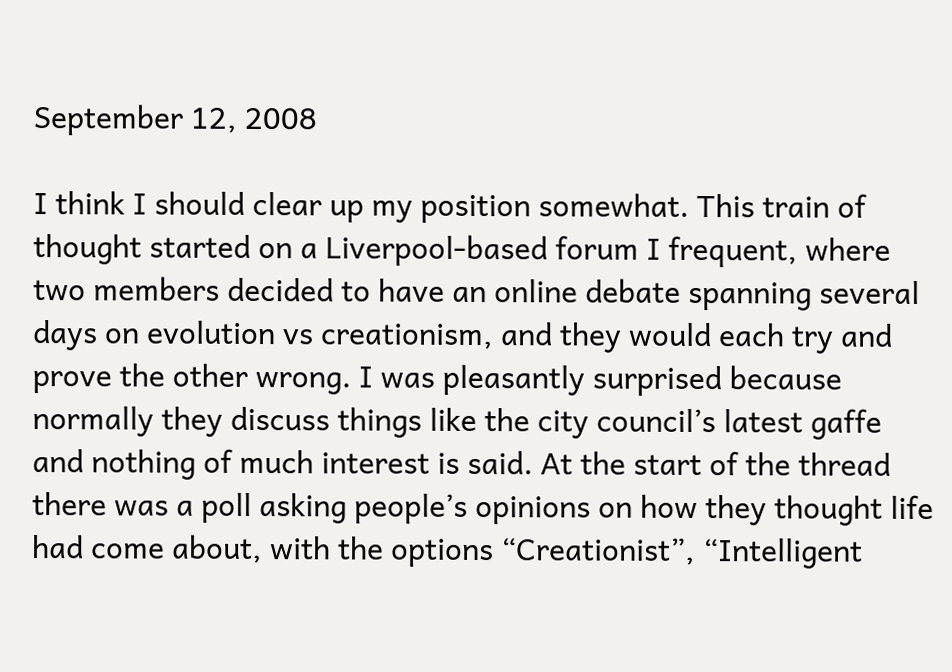September 12, 2008

I think I should clear up my position somewhat. This train of thought started on a Liverpool-based forum I frequent, where two members decided to have an online debate spanning several days on evolution vs creationism, and they would each try and prove the other wrong. I was pleasantly surprised because normally they discuss things like the city council’s latest gaffe and nothing of much interest is said. At the start of the thread there was a poll asking people’s opinions on how they thought life had come about, with the options “Creationist”, “Intelligent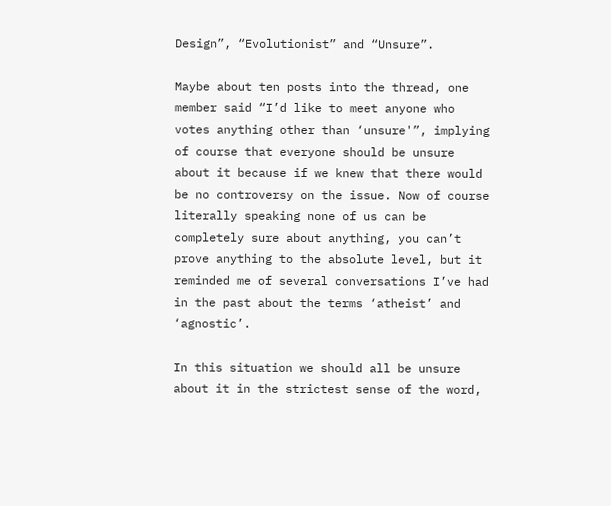Design”, “Evolutionist” and “Unsure”.

Maybe about ten posts into the thread, one member said “I’d like to meet anyone who votes anything other than ‘unsure'”, implying of course that everyone should be unsure about it because if we knew that there would be no controversy on the issue. Now of course literally speaking none of us can be completely sure about anything, you can’t prove anything to the absolute level, but it reminded me of several conversations I’ve had in the past about the terms ‘atheist’ and ‘agnostic’.

In this situation we should all be unsure about it in the strictest sense of the word,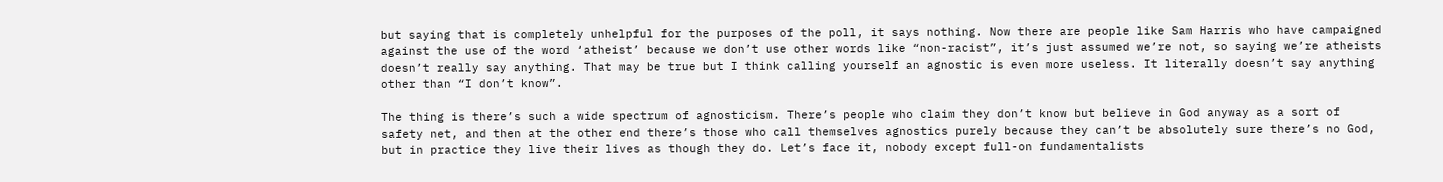but saying that is completely unhelpful for the purposes of the poll, it says nothing. Now there are people like Sam Harris who have campaigned against the use of the word ‘atheist’ because we don’t use other words like “non-racist”, it’s just assumed we’re not, so saying we’re atheists doesn’t really say anything. That may be true but I think calling yourself an agnostic is even more useless. It literally doesn’t say anything other than “I don’t know”.

The thing is there’s such a wide spectrum of agnosticism. There’s people who claim they don’t know but believe in God anyway as a sort of safety net, and then at the other end there’s those who call themselves agnostics purely because they can’t be absolutely sure there’s no God, but in practice they live their lives as though they do. Let’s face it, nobody except full-on fundamentalists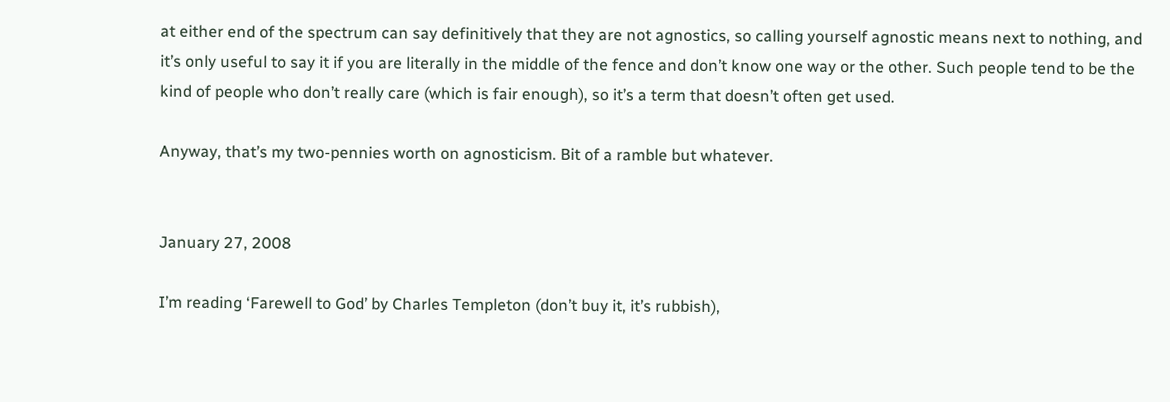at either end of the spectrum can say definitively that they are not agnostics, so calling yourself agnostic means next to nothing, and it’s only useful to say it if you are literally in the middle of the fence and don’t know one way or the other. Such people tend to be the kind of people who don’t really care (which is fair enough), so it’s a term that doesn’t often get used.

Anyway, that’s my two-pennies worth on agnosticism. Bit of a ramble but whatever.


January 27, 2008

I’m reading ‘Farewell to God’ by Charles Templeton (don’t buy it, it’s rubbish),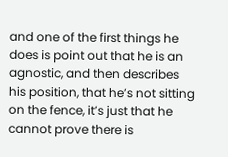and one of the first things he does is point out that he is an agnostic, and then describes his position, that he’s not sitting on the fence, it’s just that he cannot prove there is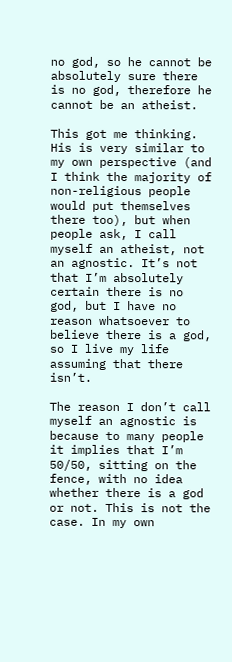no god, so he cannot be absolutely sure there is no god, therefore he cannot be an atheist.

This got me thinking. His is very similar to my own perspective (and I think the majority of non-religious people would put themselves there too), but when people ask, I call myself an atheist, not an agnostic. It’s not that I’m absolutely certain there is no god, but I have no reason whatsoever to believe there is a god, so I live my life assuming that there isn’t.

The reason I don’t call myself an agnostic is because to many people it implies that I’m 50/50, sitting on the fence, with no idea whether there is a god or not. This is not the case. In my own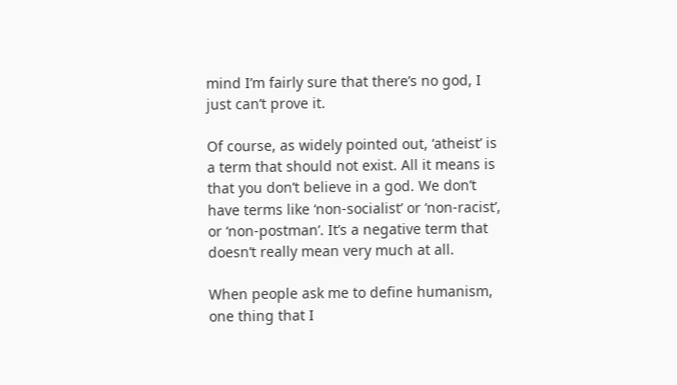mind I’m fairly sure that there’s no god, I just can’t prove it.

Of course, as widely pointed out, ‘atheist’ is a term that should not exist. All it means is that you don’t believe in a god. We don’t have terms like ‘non-socialist’ or ‘non-racist’, or ‘non-postman’. It’s a negative term that doesn’t really mean very much at all.

When people ask me to define humanism, one thing that I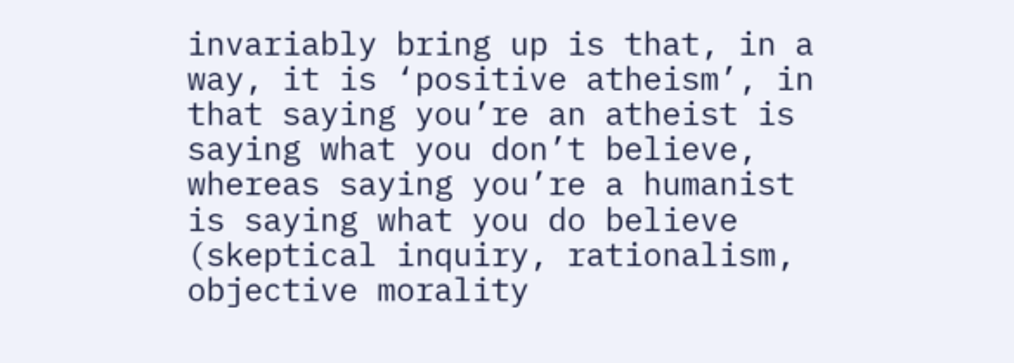invariably bring up is that, in a way, it is ‘positive atheism’, in that saying you’re an atheist is saying what you don’t believe, whereas saying you’re a humanist is saying what you do believe (skeptical inquiry, rationalism, objective morality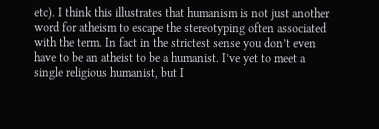etc). I think this illustrates that humanism is not just another word for atheism to escape the stereotyping often associated with the term. In fact in the strictest sense you don’t even have to be an atheist to be a humanist. I’ve yet to meet a single religious humanist, but I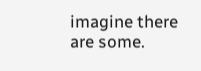imagine there are some.